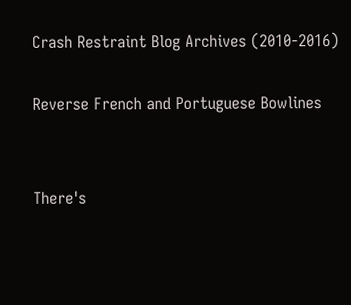Crash Restraint Blog Archives (2010-2016)

Reverse French and Portuguese Bowlines


There's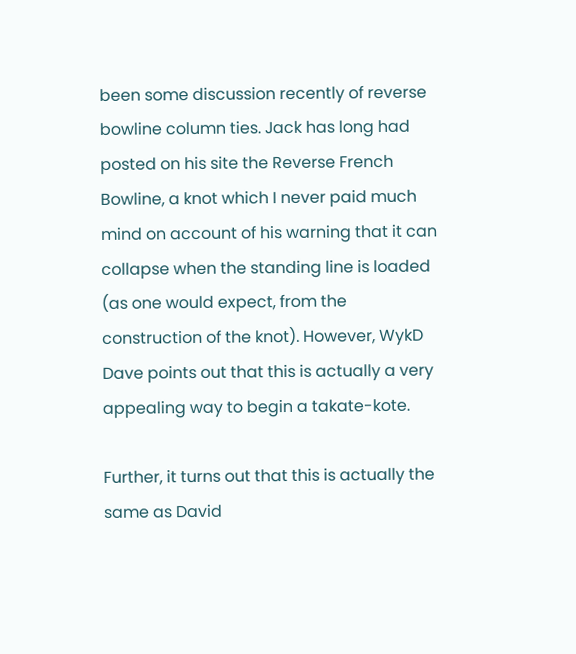been some discussion recently of reverse bowline column ties. Jack has long had posted on his site the Reverse French Bowline, a knot which I never paid much mind on account of his warning that it can collapse when the standing line is loaded (as one would expect, from the construction of the knot). However, WykD Dave points out that this is actually a very appealing way to begin a takate-kote.

Further, it turns out that this is actually the same as David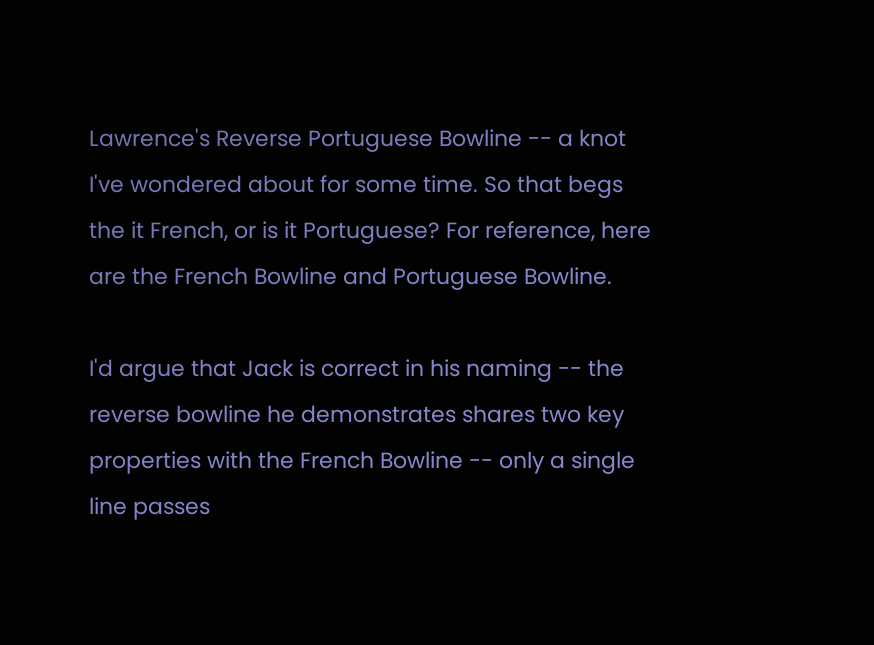Lawrence's Reverse Portuguese Bowline -- a knot I've wondered about for some time. So that begs the it French, or is it Portuguese? For reference, here are the French Bowline and Portuguese Bowline.

I'd argue that Jack is correct in his naming -- the reverse bowline he demonstrates shares two key properties with the French Bowline -- only a single line passes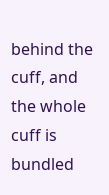behind the cuff, and the whole cuff is bundled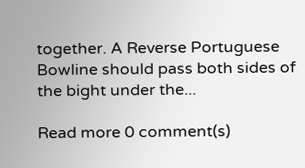together. A Reverse Portuguese Bowline should pass both sides of the bight under the...

Read more 0 comment(s)